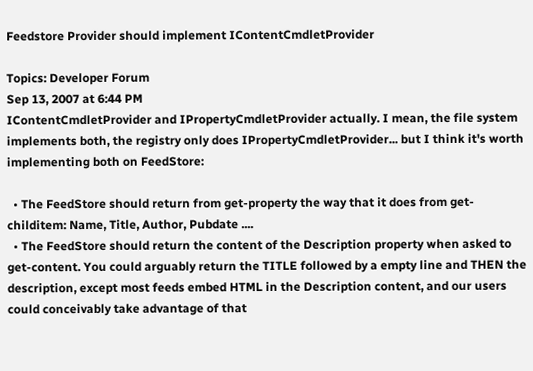Feedstore Provider should implement IContentCmdletProvider

Topics: Developer Forum
Sep 13, 2007 at 6:44 PM
IContentCmdletProvider and IPropertyCmdletProvider actually. I mean, the file system implements both, the registry only does IPropertyCmdletProvider... but I think it's worth implementing both on FeedStore:

  • The FeedStore should return from get-property the way that it does from get-childitem: Name, Title, Author, Pubdate ....
  • The FeedStore should return the content of the Description property when asked to get-content. You could arguably return the TITLE followed by a empty line and THEN the description, except most feeds embed HTML in the Description content, and our users could conceivably take advantage of that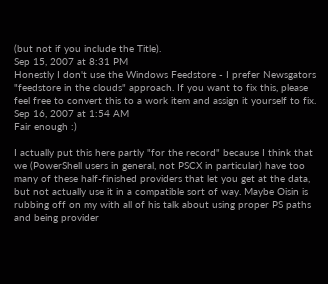(but not if you include the Title).
Sep 15, 2007 at 8:31 PM
Honestly I don't use the Windows Feedstore - I prefer Newsgators "feedstore in the clouds" approach. If you want to fix this, please feel free to convert this to a work item and assign it yourself to fix.
Sep 16, 2007 at 1:54 AM
Fair enough :)

I actually put this here partly "for the record" because I think that we (PowerShell users in general, not PSCX in particular) have too many of these half-finished providers that let you get at the data, but not actually use it in a compatible sort of way. Maybe Oisin is rubbing off on my with all of his talk about using proper PS paths and being provider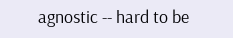agnostic -- hard to be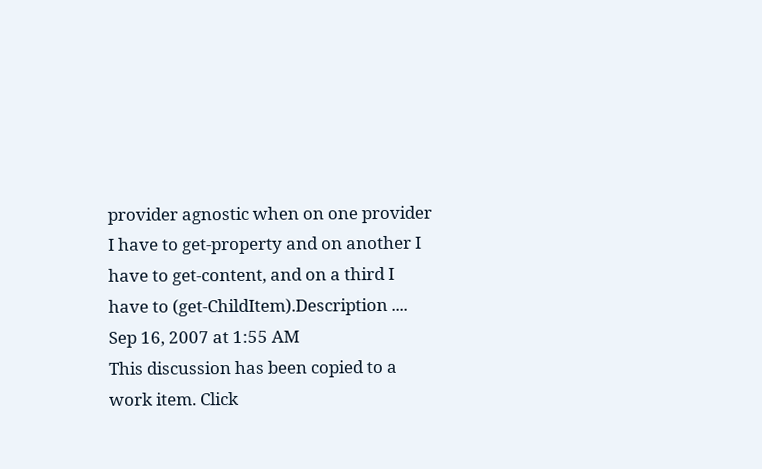provider agnostic when on one provider I have to get-property and on another I have to get-content, and on a third I have to (get-ChildItem).Description ....
Sep 16, 2007 at 1:55 AM
This discussion has been copied to a work item. Click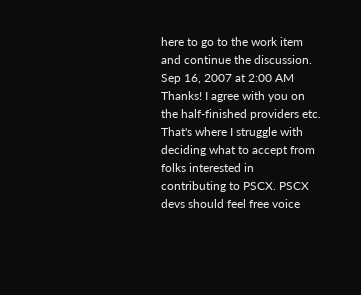here to go to the work item and continue the discussion.
Sep 16, 2007 at 2:00 AM
Thanks! I agree with you on the half-finished providers etc. That's where I struggle with deciding what to accept from folks interested in contributing to PSCX. PSCX devs should feel free voice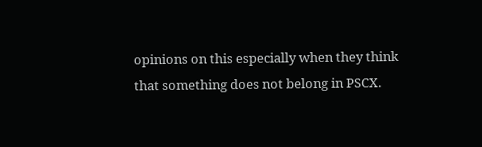opinions on this especially when they think that something does not belong in PSCX.